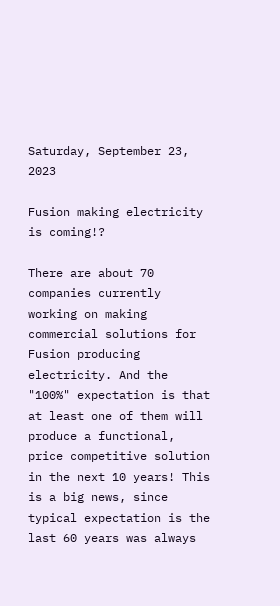Saturday, September 23, 2023

Fusion making electricity is coming!?

There are about 70 companies currently working on making commercial solutions for Fusion producing electricity. And the "100%" expectation is that at least one of them will produce a functional, price competitive solution in the next 10 years! This is a big news, since typical expectation is the last 60 years was always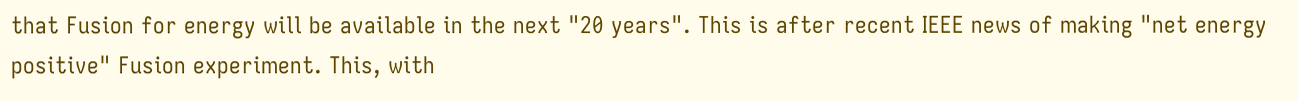that Fusion for energy will be available in the next "20 years". This is after recent IEEE news of making "net energy positive" Fusion experiment. This, with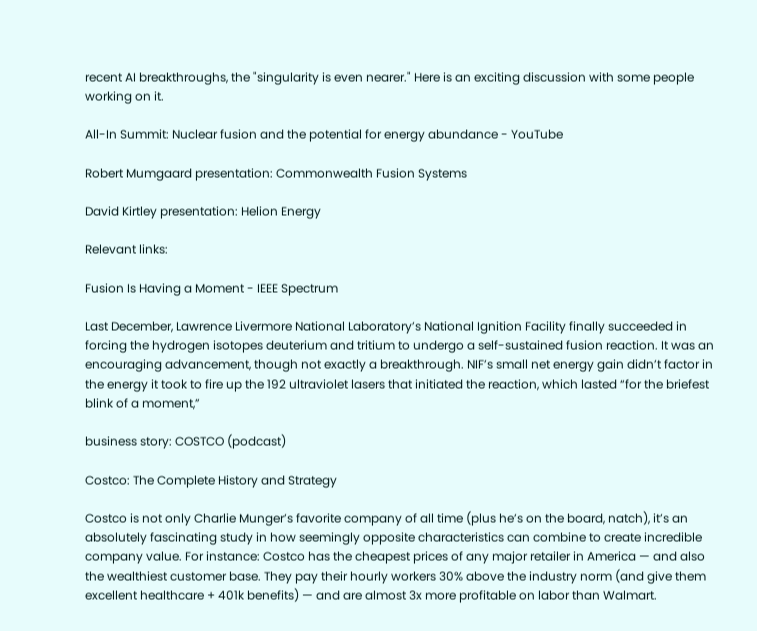recent AI breakthroughs, the "singularity is even nearer." Here is an exciting discussion with some people working on it.

All-In Summit: Nuclear fusion and the potential for energy abundance - YouTube

Robert Mumgaard presentation: Commonwealth Fusion Systems

David Kirtley presentation: Helion Energy

Relevant links:

Fusion Is Having a Moment - IEEE Spectrum

Last December, Lawrence Livermore National Laboratory’s National Ignition Facility finally succeeded in forcing the hydrogen isotopes deuterium and tritium to undergo a self-sustained fusion reaction. It was an encouraging advancement, though not exactly a breakthrough. NIF’s small net energy gain didn’t factor in the energy it took to fire up the 192 ultraviolet lasers that initiated the reaction, which lasted “for the briefest blink of a moment,”

business story: COSTCO (podcast)

Costco: The Complete History and Strategy

Costco is not only Charlie Munger’s favorite company of all time (plus he’s on the board, natch), it’s an absolutely fascinating study in how seemingly opposite characteristics can combine to create incredible company value. For instance: Costco has the cheapest prices of any major retailer in America — and also the wealthiest customer base. They pay their hourly workers 30% above the industry norm (and give them excellent healthcare + 401k benefits) — and are almost 3x more profitable on labor than Walmart.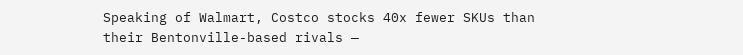Speaking of Walmart, Costco stocks 40x fewer SKUs than their Bentonville-based rivals —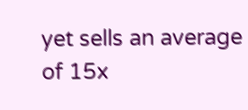yet sells an average of 15x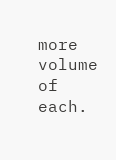more volume of each.